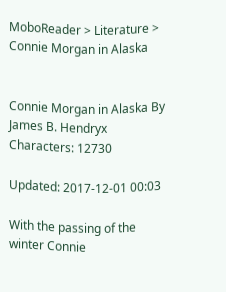MoboReader > Literature > Connie Morgan in Alaska


Connie Morgan in Alaska By James B. Hendryx Characters: 12730

Updated: 2017-12-01 00:03

With the passing of the winter Connie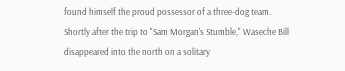found himself the proud possessor of a three-dog team. Shortly after the trip to "Sam Morgan's Stumble," Waseche Bill disappeared into the north on a solitary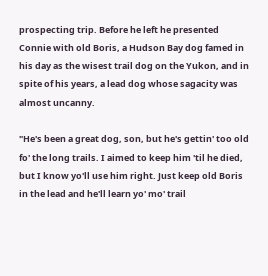prospecting trip. Before he left he presented Connie with old Boris, a Hudson Bay dog famed in his day as the wisest trail dog on the Yukon, and in spite of his years, a lead dog whose sagacity was almost uncanny.

"He's been a great dog, son, but he's gettin' too old fo' the long trails. I aimed to keep him 'til he died, but I know yo'll use him right. Just keep old Boris in the lead and he'll learn yo' mo' trail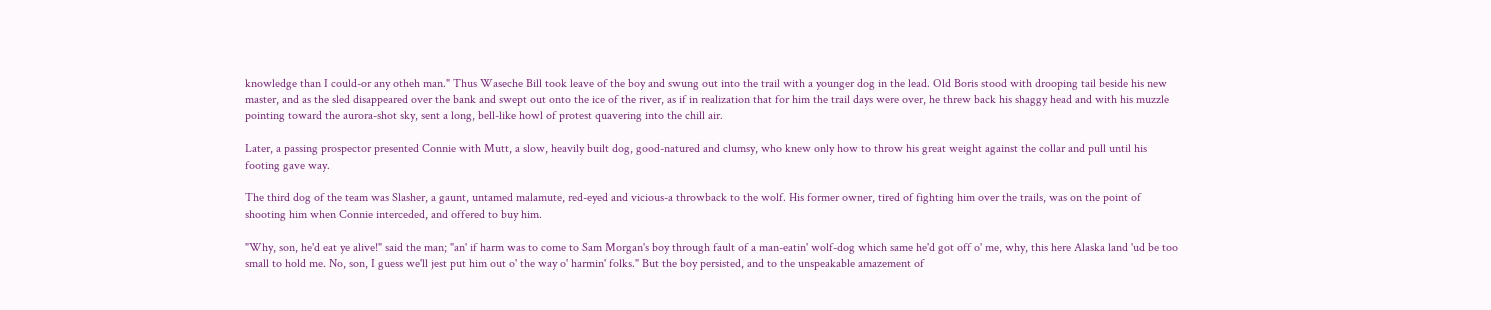knowledge than I could-or any otheh man." Thus Waseche Bill took leave of the boy and swung out into the trail with a younger dog in the lead. Old Boris stood with drooping tail beside his new master, and as the sled disappeared over the bank and swept out onto the ice of the river, as if in realization that for him the trail days were over, he threw back his shaggy head and with his muzzle pointing toward the aurora-shot sky, sent a long, bell-like howl of protest quavering into the chill air.

Later, a passing prospector presented Connie with Mutt, a slow, heavily built dog, good-natured and clumsy, who knew only how to throw his great weight against the collar and pull until his footing gave way.

The third dog of the team was Slasher, a gaunt, untamed malamute, red-eyed and vicious-a throwback to the wolf. His former owner, tired of fighting him over the trails, was on the point of shooting him when Connie interceded, and offered to buy him.

"Why, son, he'd eat ye alive!" said the man; "an' if harm was to come to Sam Morgan's boy through fault of a man-eatin' wolf-dog which same he'd got off o' me, why, this here Alaska land 'ud be too small to hold me. No, son, I guess we'll jest put him out o' the way o' harmin' folks." But the boy persisted, and to the unspeakable amazement of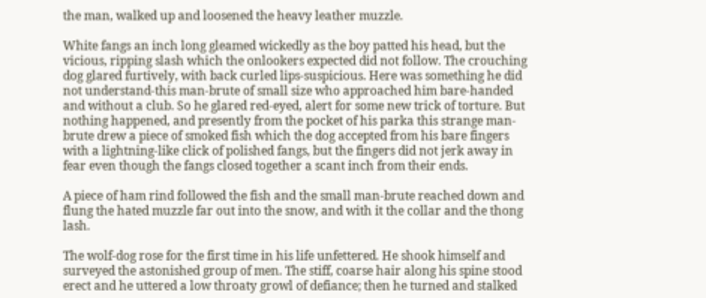the man, walked up and loosened the heavy leather muzzle.

White fangs an inch long gleamed wickedly as the boy patted his head, but the vicious, ripping slash which the onlookers expected did not follow. The crouching dog glared furtively, with back curled lips-suspicious. Here was something he did not understand-this man-brute of small size who approached him bare-handed and without a club. So he glared red-eyed, alert for some new trick of torture. But nothing happened, and presently from the pocket of his parka this strange man-brute drew a piece of smoked fish which the dog accepted from his bare fingers with a lightning-like click of polished fangs, but the fingers did not jerk away in fear even though the fangs closed together a scant inch from their ends.

A piece of ham rind followed the fish and the small man-brute reached down and flung the hated muzzle far out into the snow, and with it the collar and the thong lash.

The wolf-dog rose for the first time in his life unfettered. He shook himself and surveyed the astonished group of men. The stiff, coarse hair along his spine stood erect and he uttered a low throaty growl of defiance; then he turned and stalked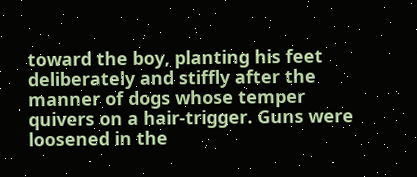toward the boy, planting his feet deliberately and stiffly after the manner of dogs whose temper quivers on a hair-trigger. Guns were loosened in the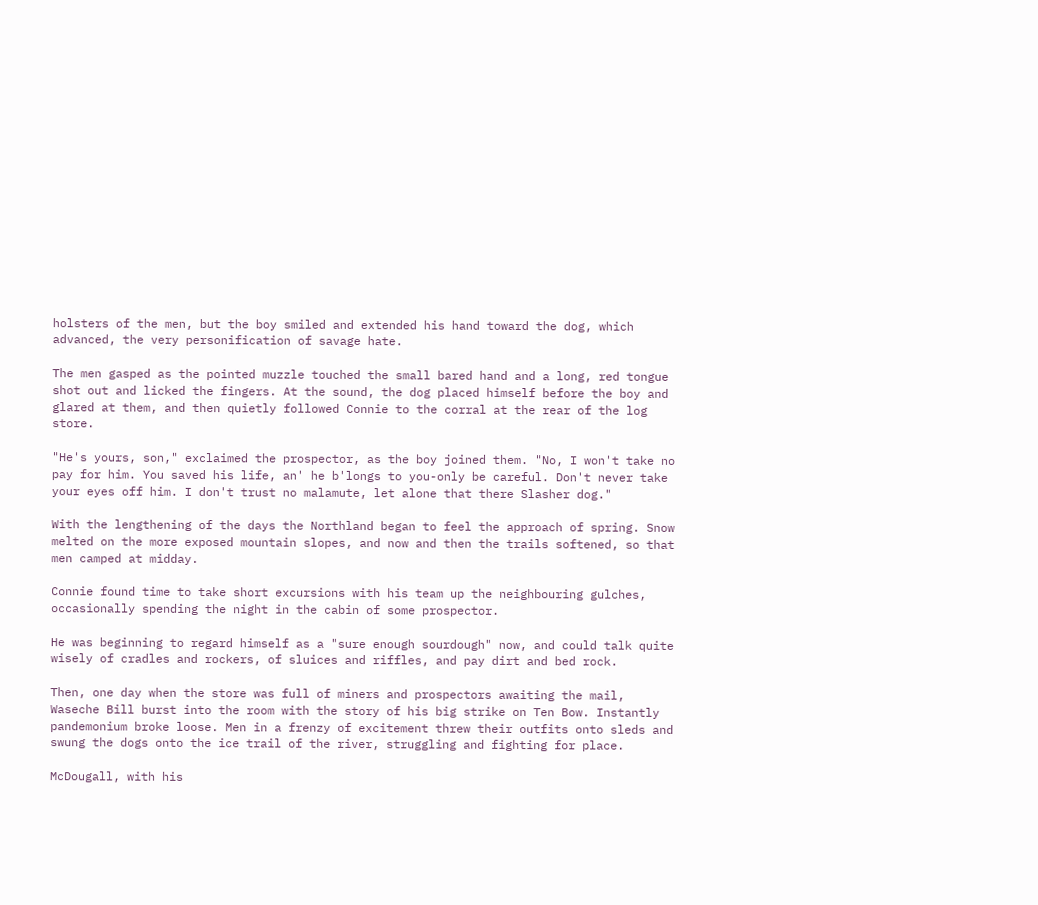holsters of the men, but the boy smiled and extended his hand toward the dog, which advanced, the very personification of savage hate.

The men gasped as the pointed muzzle touched the small bared hand and a long, red tongue shot out and licked the fingers. At the sound, the dog placed himself before the boy and glared at them, and then quietly followed Connie to the corral at the rear of the log store.

"He's yours, son," exclaimed the prospector, as the boy joined them. "No, I won't take no pay for him. You saved his life, an' he b'longs to you-only be careful. Don't never take your eyes off him. I don't trust no malamute, let alone that there Slasher dog."

With the lengthening of the days the Northland began to feel the approach of spring. Snow melted on the more exposed mountain slopes, and now and then the trails softened, so that men camped at midday.

Connie found time to take short excursions with his team up the neighbouring gulches, occasionally spending the night in the cabin of some prospector.

He was beginning to regard himself as a "sure enough sourdough" now, and could talk quite wisely of cradles and rockers, of sluices and riffles, and pay dirt and bed rock.

Then, one day when the store was full of miners and prospectors awaiting the mail, Waseche Bill burst into the room with the story of his big strike on Ten Bow. Instantly pandemonium broke loose. Men in a frenzy of excitement threw their outfits onto sleds and swung the dogs onto the ice trail of the river, struggling and fighting for place.

McDougall, with his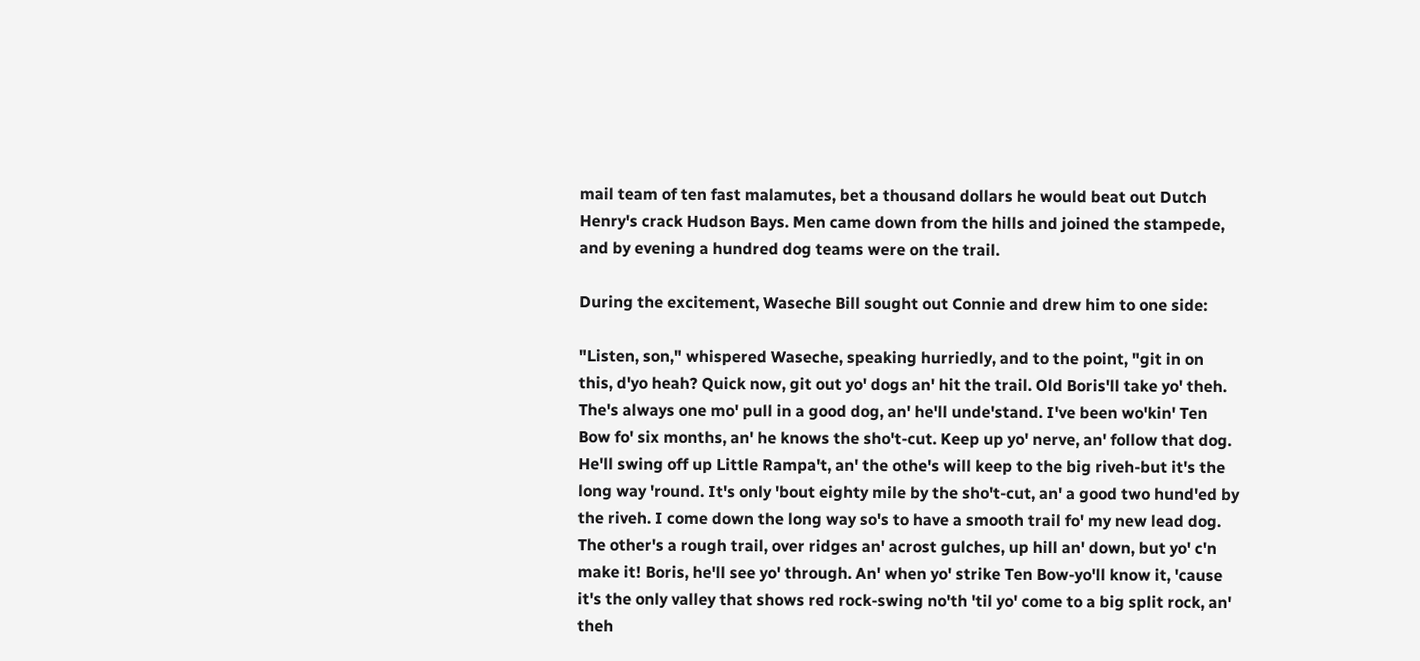mail team of ten fast malamutes, bet a thousand dollars he would beat out Dutch Henry's crack Hudson Bays. Men came down from the hills and joined the stampede, and by evening a hundred dog teams were on the trail.

During the excitement, Waseche Bill sought out Connie and drew him to one side:

"Listen, son," whispered Waseche, speaking hurriedly, and to the point, "git in on this, d'yo heah? Quick now, git out yo' dogs an' hit the trail. Old Boris'll take yo' theh. The's always one mo' pull in a good dog, an' he'll unde'stand. I've been wo'kin' Ten Bow fo' six months, an' he knows the sho't-cut. Keep up yo' nerve, an' follow that dog. He'll swing off up Little Rampa't, an' the othe's will keep to the big riveh-but it's the long way 'round. It's only 'bout eighty mile by the sho't-cut, an' a good two hund'ed by the riveh. I come down the long way so's to have a smooth trail fo' my new lead dog. The other's a rough trail, over ridges an' acrost gulches, up hill an' down, but yo' c'n make it! Boris, he'll see yo' through. An' when yo' strike Ten Bow-yo'll know it, 'cause it's the only valley that shows red rock-swing no'th 'til yo' come to a big split rock, an' theh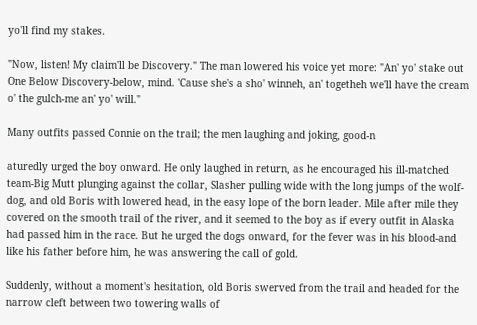yo'll find my stakes.

"Now, listen! My claim'll be Discovery." The man lowered his voice yet more: "An' yo' stake out One Below Discovery-below, mind. 'Cause she's a sho' winneh, an' togetheh we'll have the cream o' the gulch-me an' yo' will."

Many outfits passed Connie on the trail; the men laughing and joking, good-n

aturedly urged the boy onward. He only laughed in return, as he encouraged his ill-matched team-Big Mutt plunging against the collar, Slasher pulling wide with the long jumps of the wolf-dog, and old Boris with lowered head, in the easy lope of the born leader. Mile after mile they covered on the smooth trail of the river, and it seemed to the boy as if every outfit in Alaska had passed him in the race. But he urged the dogs onward, for the fever was in his blood-and like his father before him, he was answering the call of gold.

Suddenly, without a moment's hesitation, old Boris swerved from the trail and headed for the narrow cleft between two towering walls of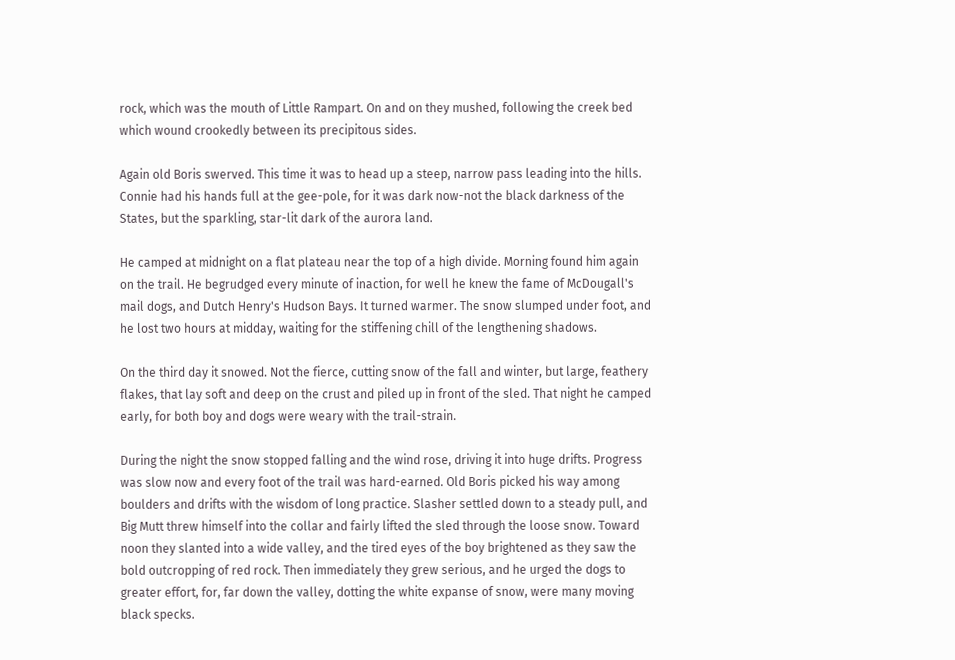rock, which was the mouth of Little Rampart. On and on they mushed, following the creek bed which wound crookedly between its precipitous sides.

Again old Boris swerved. This time it was to head up a steep, narrow pass leading into the hills. Connie had his hands full at the gee-pole, for it was dark now-not the black darkness of the States, but the sparkling, star-lit dark of the aurora land.

He camped at midnight on a flat plateau near the top of a high divide. Morning found him again on the trail. He begrudged every minute of inaction, for well he knew the fame of McDougall's mail dogs, and Dutch Henry's Hudson Bays. It turned warmer. The snow slumped under foot, and he lost two hours at midday, waiting for the stiffening chill of the lengthening shadows.

On the third day it snowed. Not the fierce, cutting snow of the fall and winter, but large, feathery flakes, that lay soft and deep on the crust and piled up in front of the sled. That night he camped early, for both boy and dogs were weary with the trail-strain.

During the night the snow stopped falling and the wind rose, driving it into huge drifts. Progress was slow now and every foot of the trail was hard-earned. Old Boris picked his way among boulders and drifts with the wisdom of long practice. Slasher settled down to a steady pull, and Big Mutt threw himself into the collar and fairly lifted the sled through the loose snow. Toward noon they slanted into a wide valley, and the tired eyes of the boy brightened as they saw the bold outcropping of red rock. Then immediately they grew serious, and he urged the dogs to greater effort, for, far down the valley, dotting the white expanse of snow, were many moving black specks.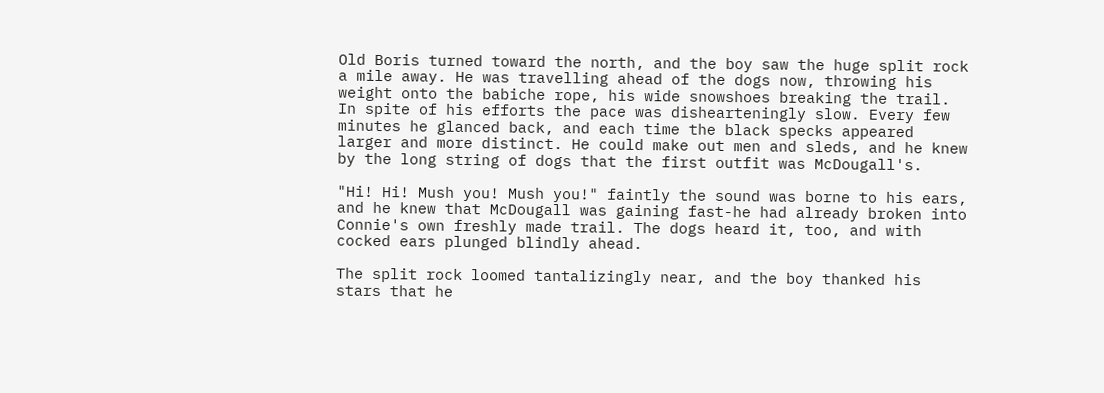Old Boris turned toward the north, and the boy saw the huge split rock a mile away. He was travelling ahead of the dogs now, throwing his weight onto the babiche rope, his wide snowshoes breaking the trail. In spite of his efforts the pace was dishearteningly slow. Every few minutes he glanced back, and each time the black specks appeared larger and more distinct. He could make out men and sleds, and he knew by the long string of dogs that the first outfit was McDougall's.

"Hi! Hi! Mush you! Mush you!" faintly the sound was borne to his ears, and he knew that McDougall was gaining fast-he had already broken into Connie's own freshly made trail. The dogs heard it, too, and with cocked ears plunged blindly ahead.

The split rock loomed tantalizingly near, and the boy thanked his stars that he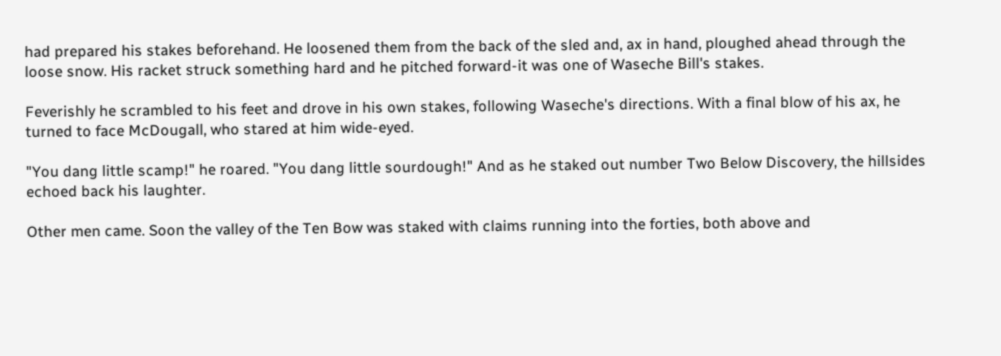had prepared his stakes beforehand. He loosened them from the back of the sled and, ax in hand, ploughed ahead through the loose snow. His racket struck something hard and he pitched forward-it was one of Waseche Bill's stakes.

Feverishly he scrambled to his feet and drove in his own stakes, following Waseche's directions. With a final blow of his ax, he turned to face McDougall, who stared at him wide-eyed.

"You dang little scamp!" he roared. "You dang little sourdough!" And as he staked out number Two Below Discovery, the hillsides echoed back his laughter.

Other men came. Soon the valley of the Ten Bow was staked with claims running into the forties, both above and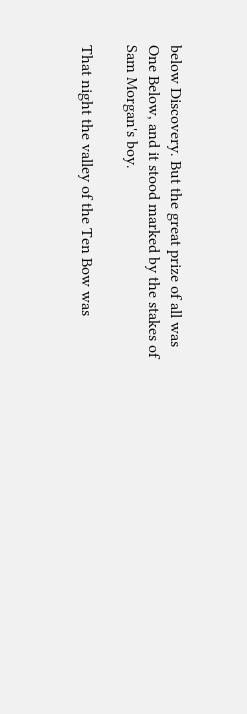below Discovery. But the great prize of all was One Below, and it stood marked by the stakes of Sam Morgan's boy.

That night the valley of the Ten Bow was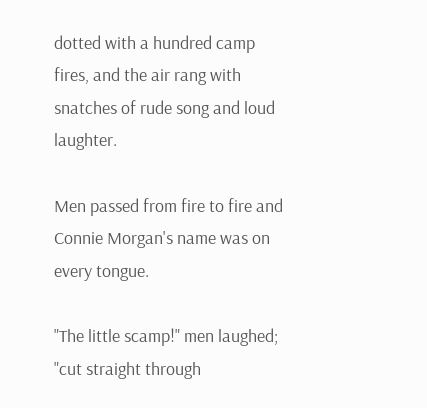dotted with a hundred camp fires, and the air rang with snatches of rude song and loud laughter.

Men passed from fire to fire and Connie Morgan's name was on every tongue.

"The little scamp!" men laughed; "cut straight through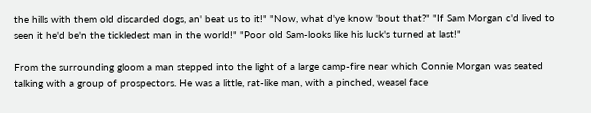the hills with them old discarded dogs, an' beat us to it!" "Now, what d'ye know 'bout that?" "If Sam Morgan c'd lived to seen it he'd be'n the tickledest man in the world!" "Poor old Sam-looks like his luck's turned at last!"

From the surrounding gloom a man stepped into the light of a large camp-fire near which Connie Morgan was seated talking with a group of prospectors. He was a little, rat-like man, with a pinched, weasel face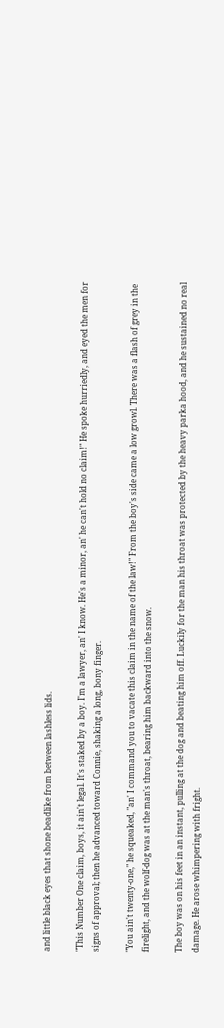and little black eyes that shone beadlike from between lashless lids.

"This Number One claim, boys, it ain't legal. It's staked by a boy. I'm a lawyer, an' I know. He's a minor, an' he can't hold no claim!" He spoke hurriedly, and eyed the men for signs of approval; then he advanced toward Connie, shaking a long, bony finger.

"You ain't twenty-one," he squeaked, "an' I command you to vacate this claim in the name of the law!" From the boy's side came a low growl. There was a flash of grey in the firelight, and the wolf-dog was at the man's throat, bearing him backward into the snow.

The boy was on his feet in an instant, pulling at the dog and beating him off. Luckily for the man his throat was protected by the heavy parka hood, and he sustained no real damage. He arose whimpering with fright.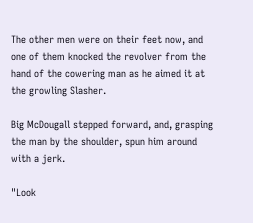The other men were on their feet now, and one of them knocked the revolver from the hand of the cowering man as he aimed it at the growling Slasher.

Big McDougall stepped forward, and, grasping the man by the shoulder, spun him around with a jerk.

"Look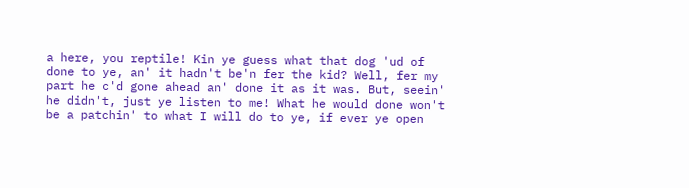a here, you reptile! Kin ye guess what that dog 'ud of done to ye, an' it hadn't be'n fer the kid? Well, fer my part he c'd gone ahead an' done it as it was. But, seein' he didn't, just ye listen to me! What he would done won't be a patchin' to what I will do to ye, if ever ye open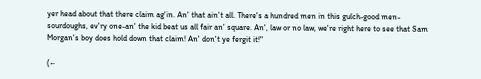yer head about that there claim ag'in. An' that ain't all. There's a hundred men in this gulch-good men-sourdoughs, ev'ry one-an' the kid beat us all fair an' square. An', law or no law, we're right here to see that Sam Morgan's boy does hold down that claim! An' don't ye fergit it!"

(←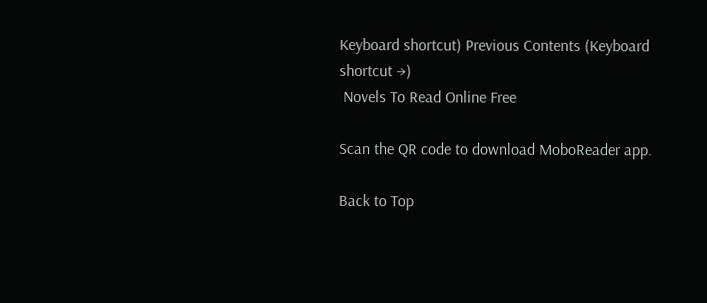Keyboard shortcut) Previous Contents (Keyboard shortcut →)
 Novels To Read Online Free

Scan the QR code to download MoboReader app.

Back to Top